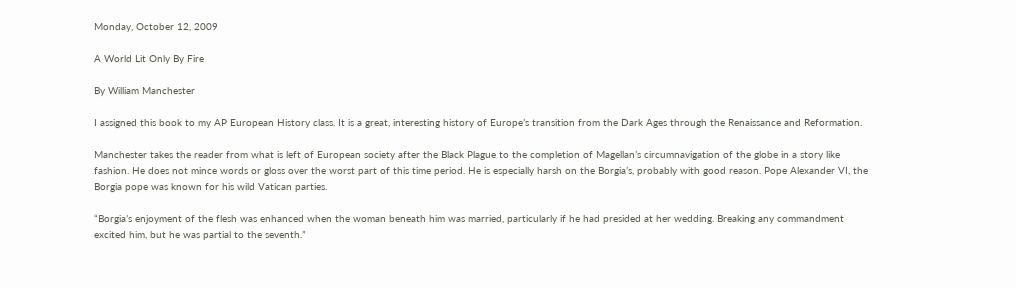Monday, October 12, 2009

A World Lit Only By Fire

By William Manchester

I assigned this book to my AP European History class. It is a great, interesting history of Europe’s transition from the Dark Ages through the Renaissance and Reformation.

Manchester takes the reader from what is left of European society after the Black Plague to the completion of Magellan’s circumnavigation of the globe in a story like fashion. He does not mince words or gloss over the worst part of this time period. He is especially harsh on the Borgia’s, probably with good reason. Pope Alexander VI, the Borgia pope was known for his wild Vatican parties.

“Borgia’s enjoyment of the flesh was enhanced when the woman beneath him was married, particularly if he had presided at her wedding. Breaking any commandment excited him, but he was partial to the seventh.”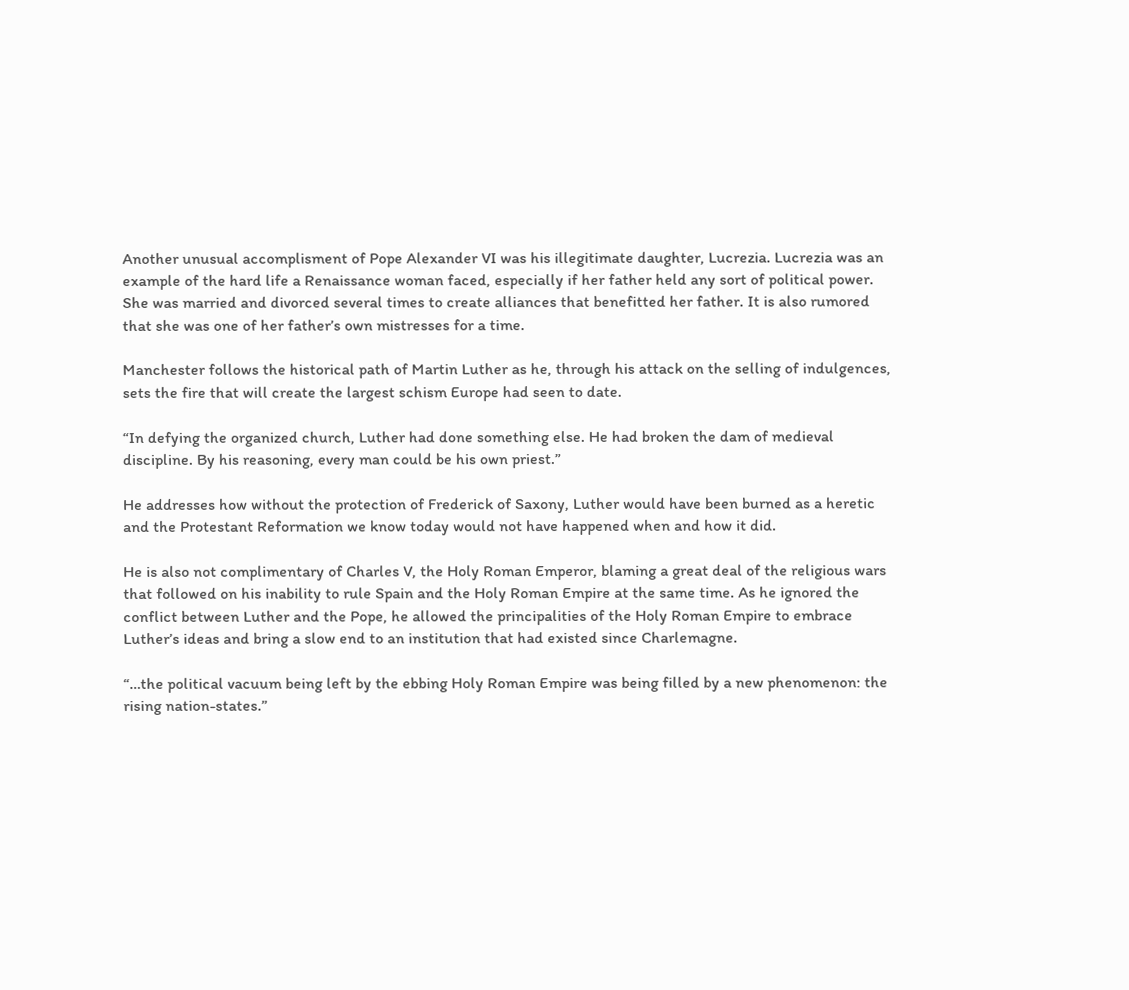Another unusual accomplisment of Pope Alexander VI was his illegitimate daughter, Lucrezia. Lucrezia was an example of the hard life a Renaissance woman faced, especially if her father held any sort of political power. She was married and divorced several times to create alliances that benefitted her father. It is also rumored that she was one of her father’s own mistresses for a time.

Manchester follows the historical path of Martin Luther as he, through his attack on the selling of indulgences, sets the fire that will create the largest schism Europe had seen to date.

“In defying the organized church, Luther had done something else. He had broken the dam of medieval discipline. By his reasoning, every man could be his own priest.”

He addresses how without the protection of Frederick of Saxony, Luther would have been burned as a heretic and the Protestant Reformation we know today would not have happened when and how it did.

He is also not complimentary of Charles V, the Holy Roman Emperor, blaming a great deal of the religious wars that followed on his inability to rule Spain and the Holy Roman Empire at the same time. As he ignored the conflict between Luther and the Pope, he allowed the principalities of the Holy Roman Empire to embrace Luther’s ideas and bring a slow end to an institution that had existed since Charlemagne.

“…the political vacuum being left by the ebbing Holy Roman Empire was being filled by a new phenomenon: the rising nation-states.”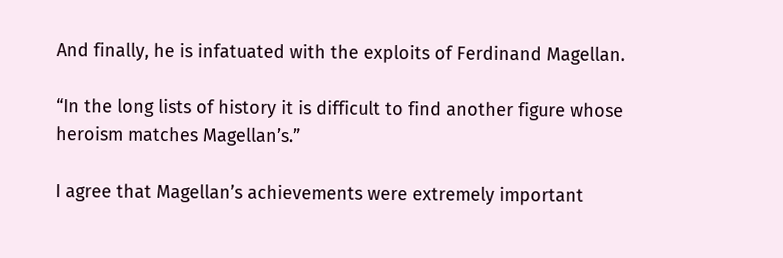And finally, he is infatuated with the exploits of Ferdinand Magellan.

“In the long lists of history it is difficult to find another figure whose heroism matches Magellan’s.”

I agree that Magellan’s achievements were extremely important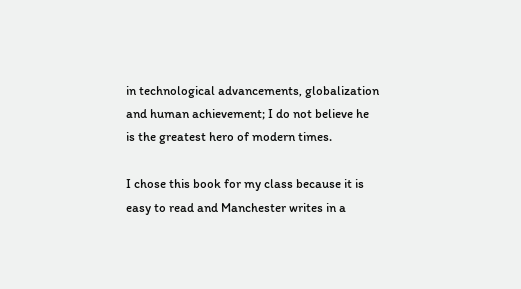in technological advancements, globalization and human achievement; I do not believe he is the greatest hero of modern times.

I chose this book for my class because it is easy to read and Manchester writes in a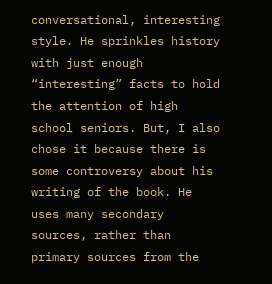conversational, interesting style. He sprinkles history with just enough “interesting” facts to hold the attention of high school seniors. But, I also chose it because there is some controversy about his writing of the book. He uses many secondary sources, rather than primary sources from the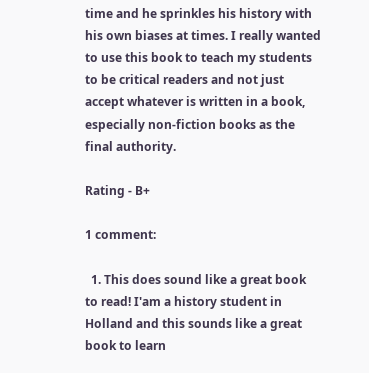time and he sprinkles his history with his own biases at times. I really wanted to use this book to teach my students to be critical readers and not just accept whatever is written in a book, especially non-fiction books as the final authority.

Rating - B+

1 comment:

  1. This does sound like a great book to read! I'am a history student in Holland and this sounds like a great book to learn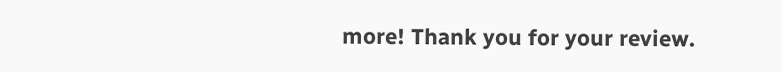more! Thank you for your review.